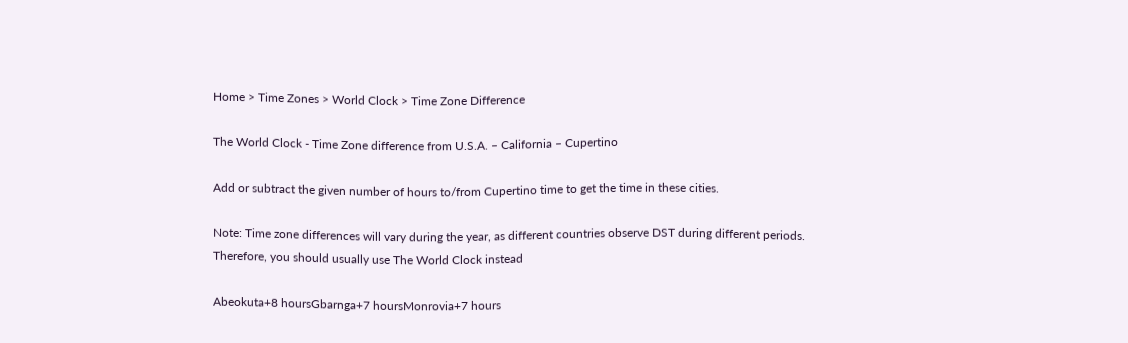Home > Time Zones > World Clock > Time Zone Difference

The World Clock - Time Zone difference from U.S.A. – California – Cupertino

Add or subtract the given number of hours to/from Cupertino time to get the time in these cities.

Note: Time zone differences will vary during the year, as different countries observe DST during different periods. Therefore, you should usually use The World Clock instead

Abeokuta+8 hoursGbarnga+7 hoursMonrovia+7 hours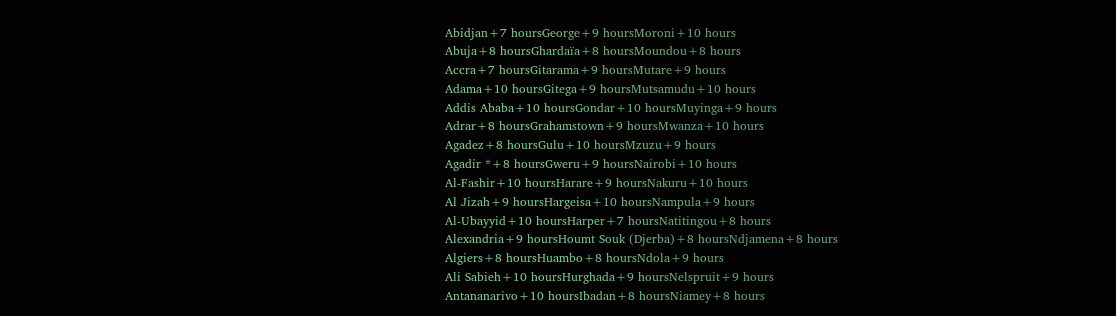Abidjan+7 hoursGeorge+9 hoursMoroni+10 hours
Abuja+8 hoursGhardaïa+8 hoursMoundou+8 hours
Accra+7 hoursGitarama+9 hoursMutare+9 hours
Adama+10 hoursGitega+9 hoursMutsamudu+10 hours
Addis Ababa+10 hoursGondar+10 hoursMuyinga+9 hours
Adrar+8 hoursGrahamstown+9 hoursMwanza+10 hours
Agadez+8 hoursGulu+10 hoursMzuzu+9 hours
Agadir *+8 hoursGweru+9 hoursNairobi+10 hours
Al-Fashir+10 hoursHarare+9 hoursNakuru+10 hours
Al Jizah+9 hoursHargeisa+10 hoursNampula+9 hours
Al-Ubayyid+10 hoursHarper+7 hoursNatitingou+8 hours
Alexandria+9 hoursHoumt Souk (Djerba)+8 hoursNdjamena+8 hours
Algiers+8 hoursHuambo+8 hoursNdola+9 hours
Ali Sabieh+10 hoursHurghada+9 hoursNelspruit+9 hours
Antananarivo+10 hoursIbadan+8 hoursNiamey+8 hours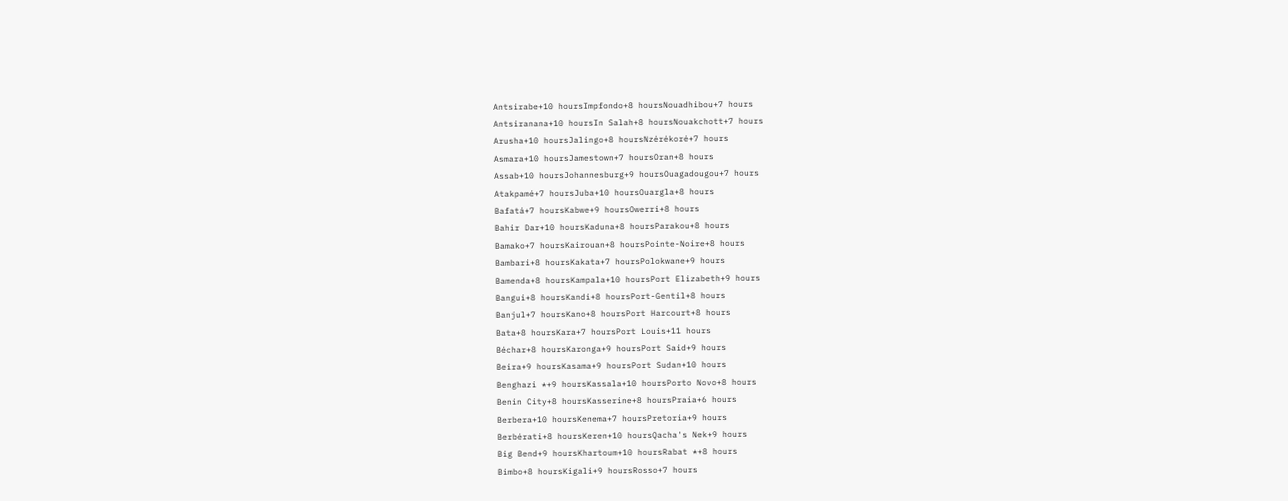Antsirabe+10 hoursImpfondo+8 hoursNouadhibou+7 hours
Antsiranana+10 hoursIn Salah+8 hoursNouakchott+7 hours
Arusha+10 hoursJalingo+8 hoursNzérékoré+7 hours
Asmara+10 hoursJamestown+7 hoursOran+8 hours
Assab+10 hoursJohannesburg+9 hoursOuagadougou+7 hours
Atakpamé+7 hoursJuba+10 hoursOuargla+8 hours
Bafatá+7 hoursKabwe+9 hoursOwerri+8 hours
Bahir Dar+10 hoursKaduna+8 hoursParakou+8 hours
Bamako+7 hoursKairouan+8 hoursPointe-Noire+8 hours
Bambari+8 hoursKakata+7 hoursPolokwane+9 hours
Bamenda+8 hoursKampala+10 hoursPort Elizabeth+9 hours
Bangui+8 hoursKandi+8 hoursPort-Gentil+8 hours
Banjul+7 hoursKano+8 hoursPort Harcourt+8 hours
Bata+8 hoursKara+7 hoursPort Louis+11 hours
Béchar+8 hoursKaronga+9 hoursPort Said+9 hours
Beira+9 hoursKasama+9 hoursPort Sudan+10 hours
Benghazi *+9 hoursKassala+10 hoursPorto Novo+8 hours
Benin City+8 hoursKasserine+8 hoursPraia+6 hours
Berbera+10 hoursKenema+7 hoursPretoria+9 hours
Berbérati+8 hoursKeren+10 hoursQacha's Nek+9 hours
Big Bend+9 hoursKhartoum+10 hoursRabat *+8 hours
Bimbo+8 hoursKigali+9 hoursRosso+7 hours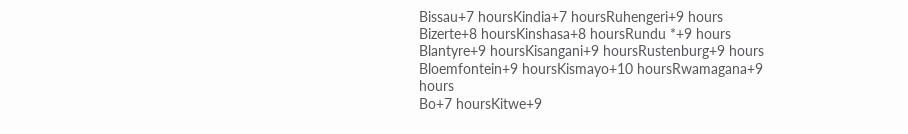Bissau+7 hoursKindia+7 hoursRuhengeri+9 hours
Bizerte+8 hoursKinshasa+8 hoursRundu *+9 hours
Blantyre+9 hoursKisangani+9 hoursRustenburg+9 hours
Bloemfontein+9 hoursKismayo+10 hoursRwamagana+9 hours
Bo+7 hoursKitwe+9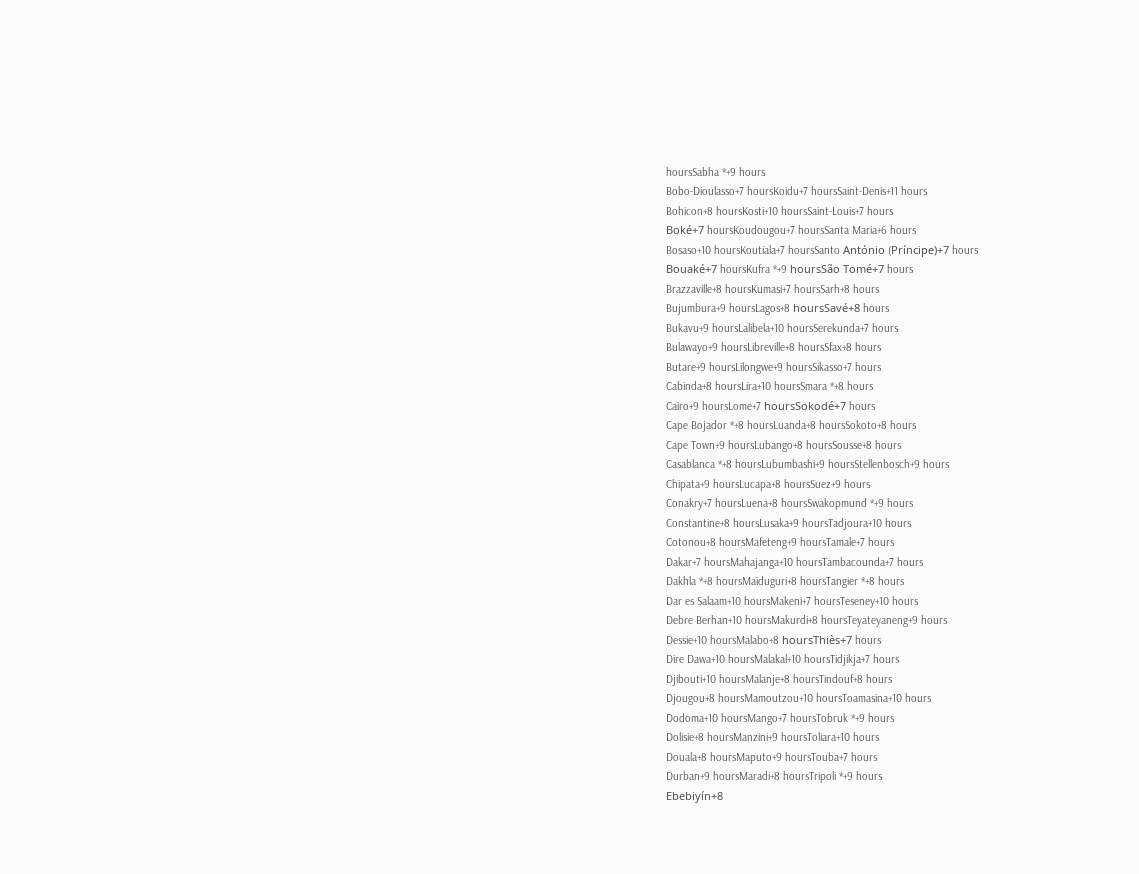hoursSabha *+9 hours
Bobo-Dioulasso+7 hoursKoidu+7 hoursSaint-Denis+11 hours
Bohicon+8 hoursKosti+10 hoursSaint-Louis+7 hours
Boké+7 hoursKoudougou+7 hoursSanta Maria+6 hours
Bosaso+10 hoursKoutiala+7 hoursSanto António (Príncipe)+7 hours
Bouaké+7 hoursKufra *+9 hoursSão Tomé+7 hours
Brazzaville+8 hoursKumasi+7 hoursSarh+8 hours
Bujumbura+9 hoursLagos+8 hoursSavé+8 hours
Bukavu+9 hoursLalibela+10 hoursSerekunda+7 hours
Bulawayo+9 hoursLibreville+8 hoursSfax+8 hours
Butare+9 hoursLilongwe+9 hoursSikasso+7 hours
Cabinda+8 hoursLira+10 hoursSmara *+8 hours
Cairo+9 hoursLome+7 hoursSokodé+7 hours
Cape Bojador *+8 hoursLuanda+8 hoursSokoto+8 hours
Cape Town+9 hoursLubango+8 hoursSousse+8 hours
Casablanca *+8 hoursLubumbashi+9 hoursStellenbosch+9 hours
Chipata+9 hoursLucapa+8 hoursSuez+9 hours
Conakry+7 hoursLuena+8 hoursSwakopmund *+9 hours
Constantine+8 hoursLusaka+9 hoursTadjoura+10 hours
Cotonou+8 hoursMafeteng+9 hoursTamale+7 hours
Dakar+7 hoursMahajanga+10 hoursTambacounda+7 hours
Dakhla *+8 hoursMaiduguri+8 hoursTangier *+8 hours
Dar es Salaam+10 hoursMakeni+7 hoursTeseney+10 hours
Debre Berhan+10 hoursMakurdi+8 hoursTeyateyaneng+9 hours
Dessie+10 hoursMalabo+8 hoursThiès+7 hours
Dire Dawa+10 hoursMalakal+10 hoursTidjikja+7 hours
Djibouti+10 hoursMalanje+8 hoursTindouf+8 hours
Djougou+8 hoursMamoutzou+10 hoursToamasina+10 hours
Dodoma+10 hoursMango+7 hoursTobruk *+9 hours
Dolisie+8 hoursManzini+9 hoursToliara+10 hours
Douala+8 hoursMaputo+9 hoursTouba+7 hours
Durban+9 hoursMaradi+8 hoursTripoli *+9 hours
Ebebiyín+8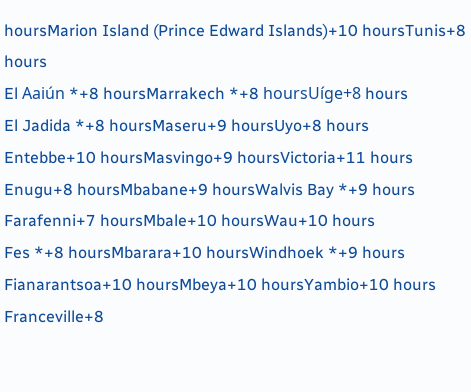hoursMarion Island (Prince Edward Islands)+10 hoursTunis+8 hours
El Aaiún *+8 hoursMarrakech *+8 hoursUíge+8 hours
El Jadida *+8 hoursMaseru+9 hoursUyo+8 hours
Entebbe+10 hoursMasvingo+9 hoursVictoria+11 hours
Enugu+8 hoursMbabane+9 hoursWalvis Bay *+9 hours
Farafenni+7 hoursMbale+10 hoursWau+10 hours
Fes *+8 hoursMbarara+10 hoursWindhoek *+9 hours
Fianarantsoa+10 hoursMbeya+10 hoursYambio+10 hours
Franceville+8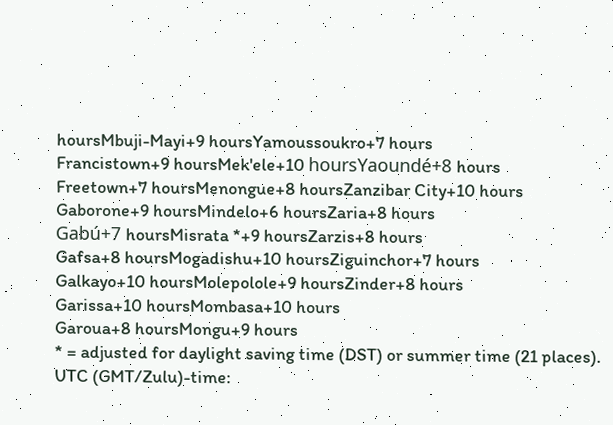hoursMbuji-Mayi+9 hoursYamoussoukro+7 hours
Francistown+9 hoursMek'ele+10 hoursYaoundé+8 hours
Freetown+7 hoursMenongue+8 hoursZanzibar City+10 hours
Gaborone+9 hoursMindelo+6 hoursZaria+8 hours
Gabú+7 hoursMisrata *+9 hoursZarzis+8 hours
Gafsa+8 hoursMogadishu+10 hoursZiguinchor+7 hours
Galkayo+10 hoursMolepolole+9 hoursZinder+8 hours
Garissa+10 hoursMombasa+10 hours
Garoua+8 hoursMongu+9 hours
* = adjusted for daylight saving time (DST) or summer time (21 places).
UTC (GMT/Zulu)-time: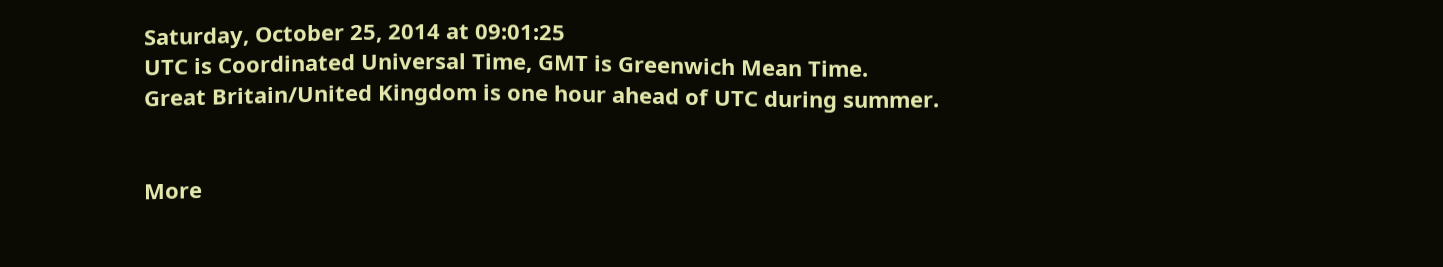Saturday, October 25, 2014 at 09:01:25
UTC is Coordinated Universal Time, GMT is Greenwich Mean Time.
Great Britain/United Kingdom is one hour ahead of UTC during summer.


More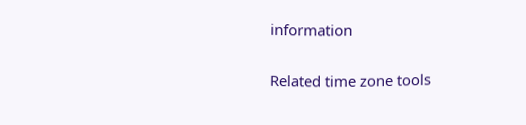information

Related time zone tools